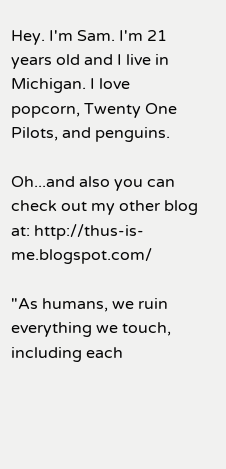Hey. I'm Sam. I'm 21 years old and I live in Michigan. I love popcorn, Twenty One Pilots, and penguins.

Oh...and also you can check out my other blog at: http://thus-is-me.blogspot.com/

"As humans, we ruin everything we touch, including each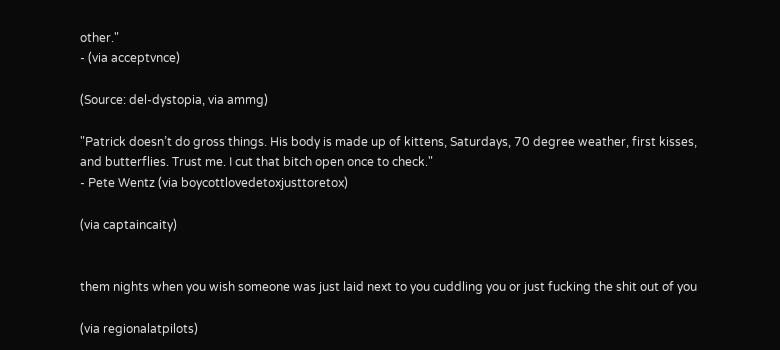other."
- (via acceptvnce)

(Source: del-dystopia, via ammg)

"Patrick doesn’t do gross things. His body is made up of kittens, Saturdays, 70 degree weather, first kisses, and butterflies. Trust me. I cut that bitch open once to check."
- Pete Wentz (via boycottlovedetoxjusttoretox)

(via captaincaity)


them nights when you wish someone was just laid next to you cuddling you or just fucking the shit out of you

(via regionalatpilots)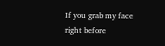If you grab my face right before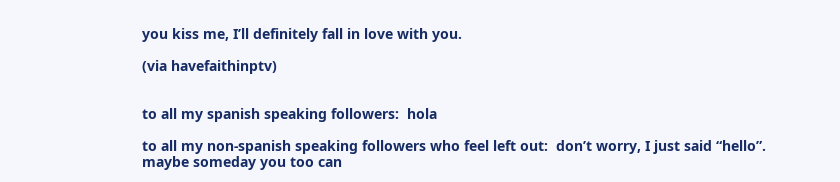you kiss me, I’ll definitely fall in love with you.

(via havefaithinptv)


to all my spanish speaking followers:  hola

to all my non-spanish speaking followers who feel left out:  don’t worry, I just said “hello”.  maybe someday you too can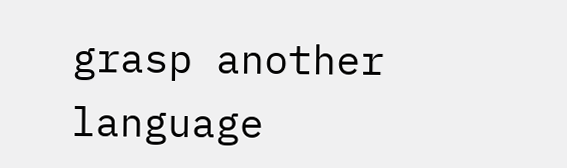grasp another language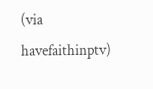(via havefaithinptv)